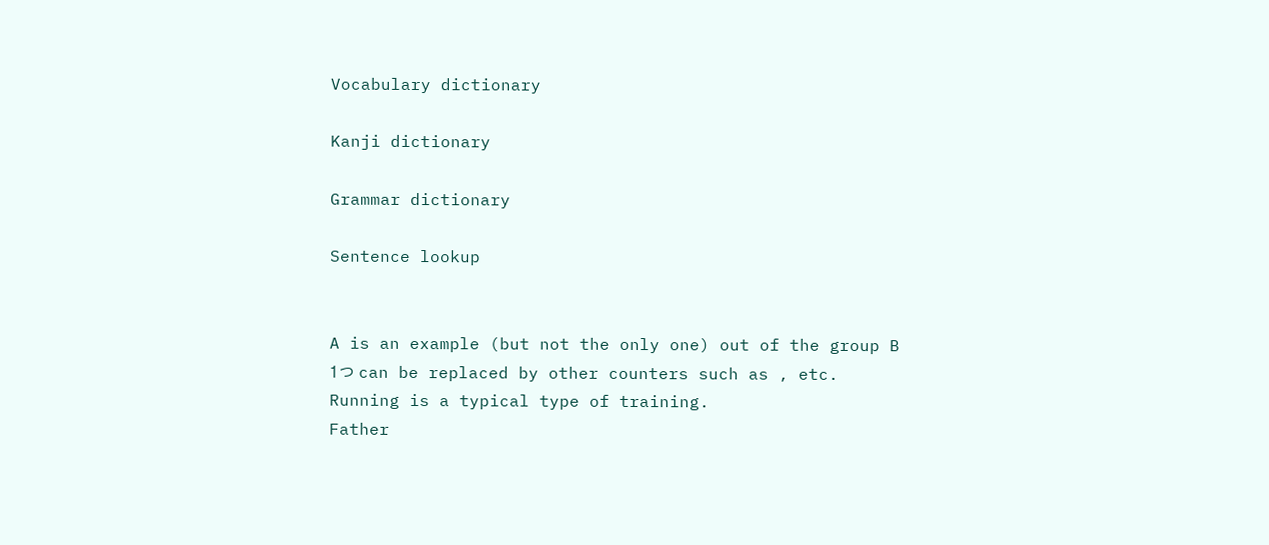Vocabulary dictionary

Kanji dictionary

Grammar dictionary

Sentence lookup


A is an example (but not the only one) out of the group B
1つ can be replaced by other counters such as , etc.
Running is a typical type of training.
Father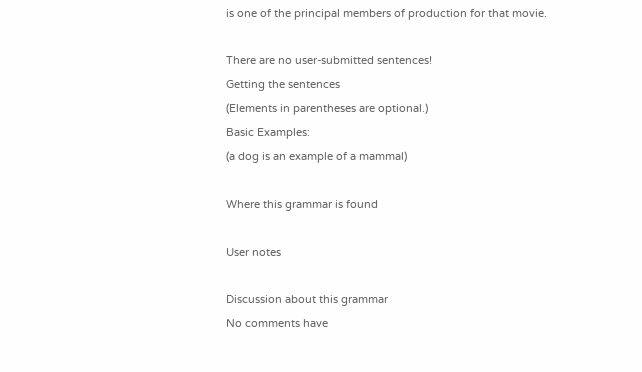is one of the principal members of production for that movie.

There are no user-submitted sentences!
Getting the sentences
(Elements in parentheses are optional.)
Basic Examples:
(a dog is an example of a mammal)

Where this grammar is found

User notes

Discussion about this grammar
No comments have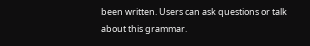been written. Users can ask questions or talk about this grammar.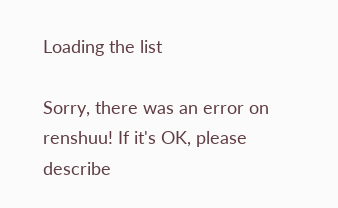Loading the list

Sorry, there was an error on renshuu! If it's OK, please describe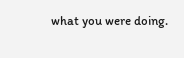what you were doing.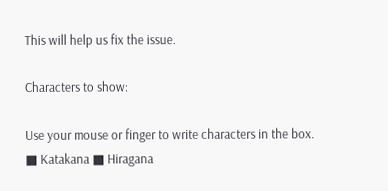This will help us fix the issue.

Characters to show:

Use your mouse or finger to write characters in the box.
■ Katakana ■ Hiragana